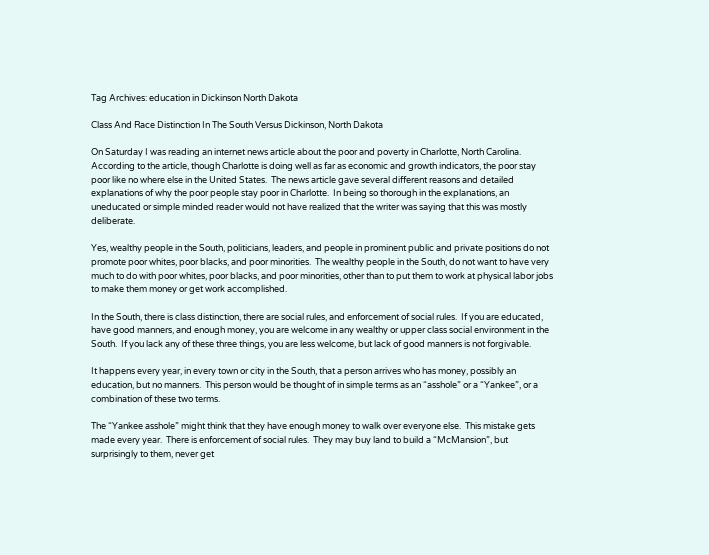Tag Archives: education in Dickinson North Dakota

Class And Race Distinction In The South Versus Dickinson, North Dakota

On Saturday I was reading an internet news article about the poor and poverty in Charlotte, North Carolina.  According to the article, though Charlotte is doing well as far as economic and growth indicators, the poor stay poor like no where else in the United States.  The news article gave several different reasons and detailed explanations of why the poor people stay poor in Charlotte.  In being so thorough in the explanations, an uneducated or simple minded reader would not have realized that the writer was saying that this was mostly deliberate.

Yes, wealthy people in the South, politicians, leaders, and people in prominent public and private positions do not promote poor whites, poor blacks, and poor minorities.  The wealthy people in the South, do not want to have very much to do with poor whites, poor blacks, and poor minorities, other than to put them to work at physical labor jobs to make them money or get work accomplished.

In the South, there is class distinction, there are social rules, and enforcement of social rules.  If you are educated, have good manners, and enough money, you are welcome in any wealthy or upper class social environment in the South.  If you lack any of these three things, you are less welcome, but lack of good manners is not forgivable.

It happens every year, in every town or city in the South, that a person arrives who has money, possibly an education, but no manners.  This person would be thought of in simple terms as an “asshole” or a “Yankee”, or a combination of these two terms.

The “Yankee asshole” might think that they have enough money to walk over everyone else.  This mistake gets made every year.  There is enforcement of social rules.  They may buy land to build a “McMansion”, but surprisingly to them, never get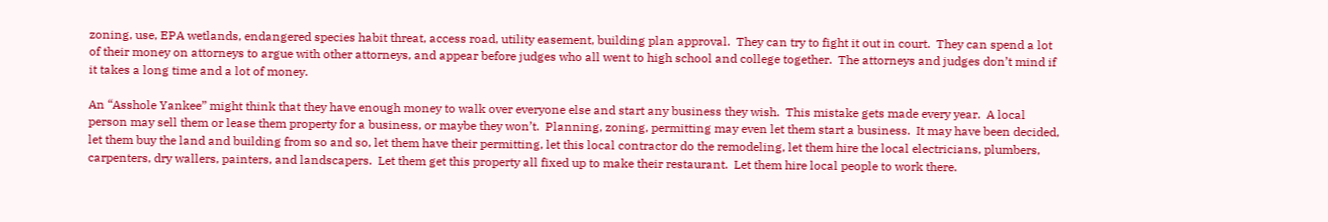zoning, use, EPA wetlands, endangered species habit threat, access road, utility easement, building plan approval.  They can try to fight it out in court.  They can spend a lot of their money on attorneys to argue with other attorneys, and appear before judges who all went to high school and college together.  The attorneys and judges don’t mind if it takes a long time and a lot of money.

An “Asshole Yankee” might think that they have enough money to walk over everyone else and start any business they wish.  This mistake gets made every year.  A local person may sell them or lease them property for a business, or maybe they won’t.  Planning, zoning, permitting may even let them start a business.  It may have been decided, let them buy the land and building from so and so, let them have their permitting, let this local contractor do the remodeling, let them hire the local electricians, plumbers, carpenters, dry wallers, painters, and landscapers.  Let them get this property all fixed up to make their restaurant.  Let them hire local people to work there.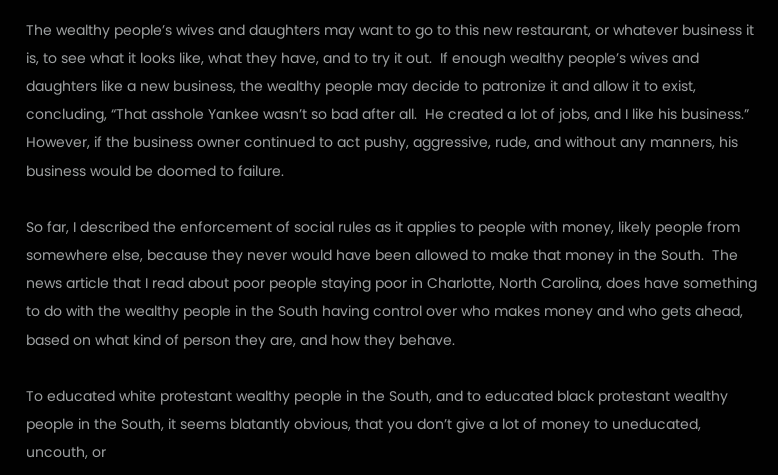The wealthy people’s wives and daughters may want to go to this new restaurant, or whatever business it is, to see what it looks like, what they have, and to try it out.  If enough wealthy people’s wives and daughters like a new business, the wealthy people may decide to patronize it and allow it to exist, concluding, “That asshole Yankee wasn’t so bad after all.  He created a lot of jobs, and I like his business.”  However, if the business owner continued to act pushy, aggressive, rude, and without any manners, his business would be doomed to failure.

So far, I described the enforcement of social rules as it applies to people with money, likely people from somewhere else, because they never would have been allowed to make that money in the South.  The news article that I read about poor people staying poor in Charlotte, North Carolina, does have something to do with the wealthy people in the South having control over who makes money and who gets ahead, based on what kind of person they are, and how they behave.

To educated white protestant wealthy people in the South, and to educated black protestant wealthy people in the South, it seems blatantly obvious, that you don’t give a lot of money to uneducated, uncouth, or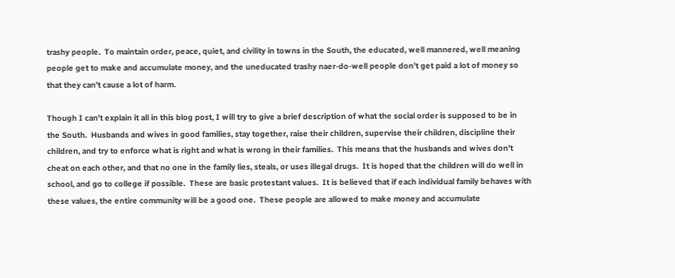trashy people.  To maintain order, peace, quiet, and civility in towns in the South, the educated, well mannered, well meaning people get to make and accumulate money, and the uneducated trashy naer-do-well people don’t get paid a lot of money so that they can’t cause a lot of harm.

Though I can’t explain it all in this blog post, I will try to give a brief description of what the social order is supposed to be in the South.  Husbands and wives in good families, stay together, raise their children, supervise their children, discipline their children, and try to enforce what is right and what is wrong in their families.  This means that the husbands and wives don’t cheat on each other, and that no one in the family lies, steals, or uses illegal drugs.  It is hoped that the children will do well in school, and go to college if possible.  These are basic protestant values.  It is believed that if each individual family behaves with these values, the entire community will be a good one.  These people are allowed to make money and accumulate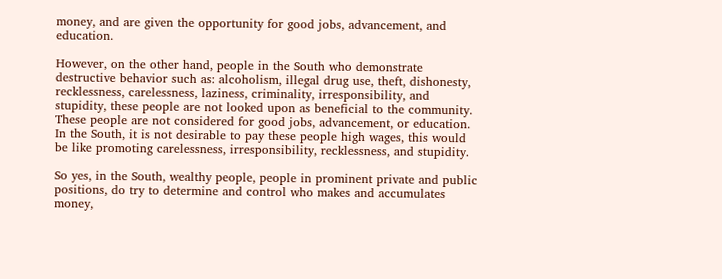money, and are given the opportunity for good jobs, advancement, and education.

However, on the other hand, people in the South who demonstrate destructive behavior such as: alcoholism, illegal drug use, theft, dishonesty, recklessness, carelessness, laziness, criminality, irresponsibility, and stupidity, these people are not looked upon as beneficial to the community.  These people are not considered for good jobs, advancement, or education.  In the South, it is not desirable to pay these people high wages, this would be like promoting carelessness, irresponsibility, recklessness, and stupidity.

So yes, in the South, wealthy people, people in prominent private and public positions, do try to determine and control who makes and accumulates money,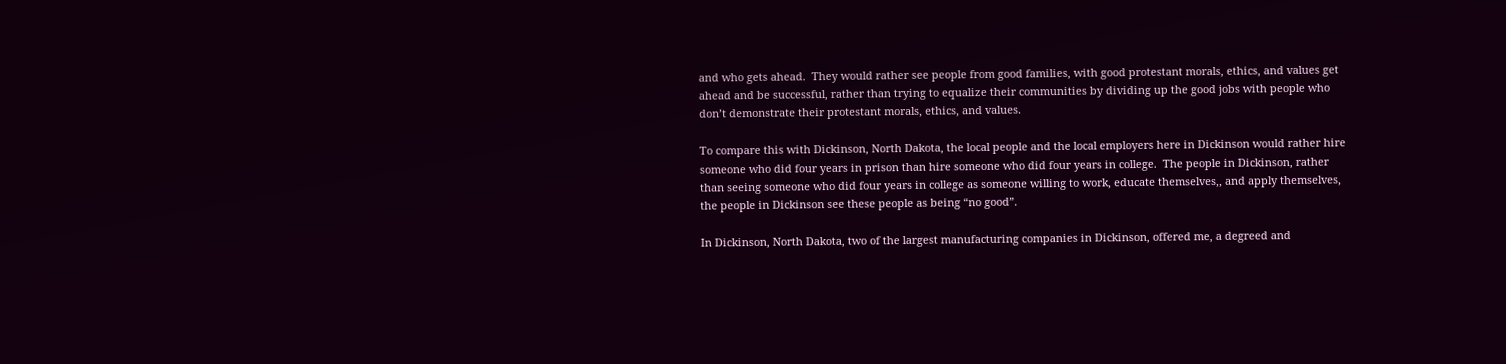and who gets ahead.  They would rather see people from good families, with good protestant morals, ethics, and values get ahead and be successful, rather than trying to equalize their communities by dividing up the good jobs with people who don’t demonstrate their protestant morals, ethics, and values.

To compare this with Dickinson, North Dakota, the local people and the local employers here in Dickinson would rather hire someone who did four years in prison than hire someone who did four years in college.  The people in Dickinson, rather than seeing someone who did four years in college as someone willing to work, educate themselves,, and apply themselves, the people in Dickinson see these people as being “no good”.

In Dickinson, North Dakota, two of the largest manufacturing companies in Dickinson, offered me, a degreed and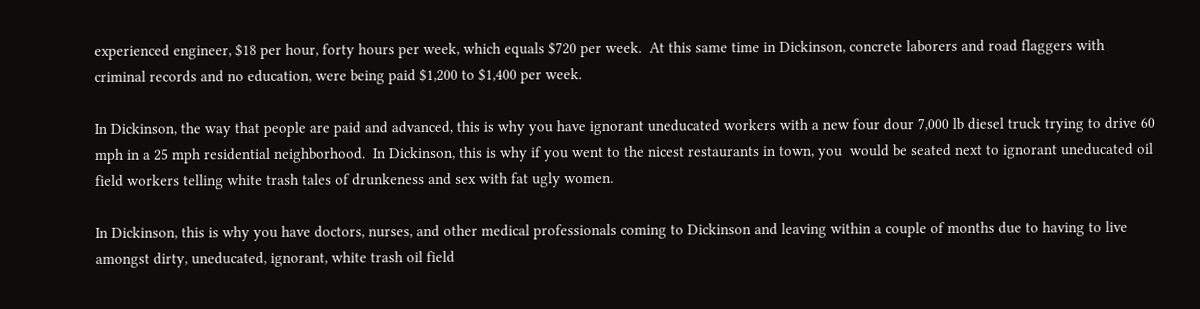experienced engineer, $18 per hour, forty hours per week, which equals $720 per week.  At this same time in Dickinson, concrete laborers and road flaggers with criminal records and no education, were being paid $1,200 to $1,400 per week.

In Dickinson, the way that people are paid and advanced, this is why you have ignorant uneducated workers with a new four dour 7,000 lb diesel truck trying to drive 60 mph in a 25 mph residential neighborhood.  In Dickinson, this is why if you went to the nicest restaurants in town, you  would be seated next to ignorant uneducated oil field workers telling white trash tales of drunkeness and sex with fat ugly women.

In Dickinson, this is why you have doctors, nurses, and other medical professionals coming to Dickinson and leaving within a couple of months due to having to live amongst dirty, uneducated, ignorant, white trash oil field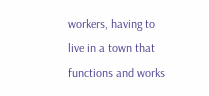workers, having to live in a town that functions and works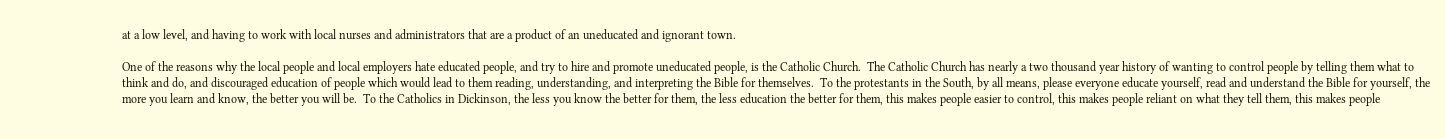at a low level, and having to work with local nurses and administrators that are a product of an uneducated and ignorant town.

One of the reasons why the local people and local employers hate educated people, and try to hire and promote uneducated people, is the Catholic Church.  The Catholic Church has nearly a two thousand year history of wanting to control people by telling them what to think and do, and discouraged education of people which would lead to them reading, understanding, and interpreting the Bible for themselves.  To the protestants in the South, by all means, please everyone educate yourself, read and understand the Bible for yourself, the more you learn and know, the better you will be.  To the Catholics in Dickinson, the less you know the better for them, the less education the better for them, this makes people easier to control, this makes people reliant on what they tell them, this makes people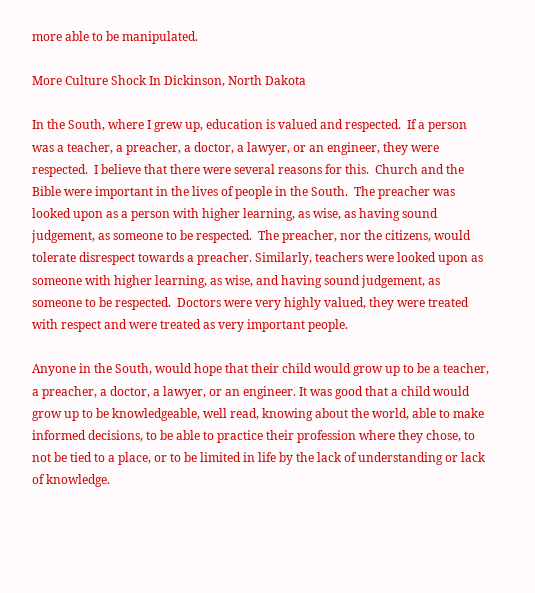more able to be manipulated.

More Culture Shock In Dickinson, North Dakota

In the South, where I grew up, education is valued and respected.  If a person was a teacher, a preacher, a doctor, a lawyer, or an engineer, they were respected.  I believe that there were several reasons for this.  Church and the Bible were important in the lives of people in the South.  The preacher was looked upon as a person with higher learning, as wise, as having sound judgement, as someone to be respected.  The preacher, nor the citizens, would tolerate disrespect towards a preacher. Similarly, teachers were looked upon as someone with higher learning, as wise, and having sound judgement, as someone to be respected.  Doctors were very highly valued, they were treated with respect and were treated as very important people.

Anyone in the South, would hope that their child would grow up to be a teacher, a preacher, a doctor, a lawyer, or an engineer. It was good that a child would grow up to be knowledgeable, well read, knowing about the world, able to make informed decisions, to be able to practice their profession where they chose, to not be tied to a place, or to be limited in life by the lack of understanding or lack of knowledge.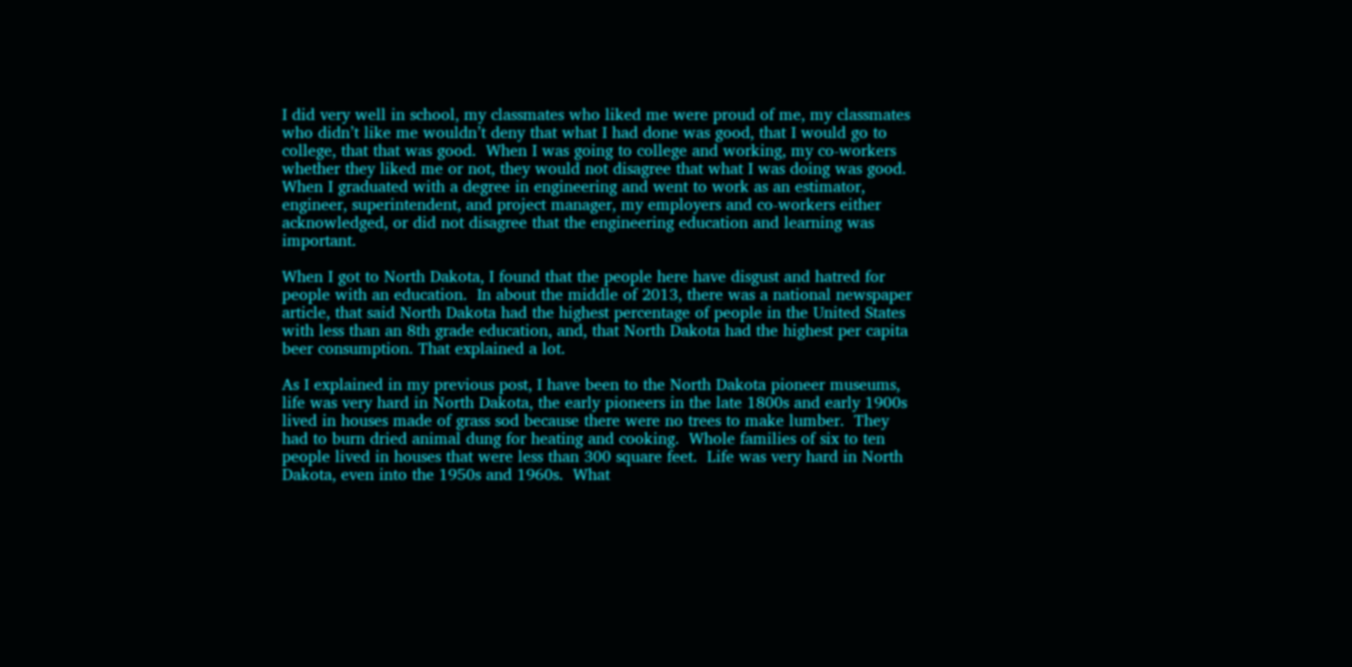I did very well in school, my classmates who liked me were proud of me, my classmates who didn’t like me wouldn’t deny that what I had done was good, that I would go to college, that that was good.  When I was going to college and working, my co-workers whether they liked me or not, they would not disagree that what I was doing was good.  When I graduated with a degree in engineering and went to work as an estimator, engineer, superintendent, and project manager, my employers and co-workers either acknowledged, or did not disagree that the engineering education and learning was important.

When I got to North Dakota, I found that the people here have disgust and hatred for people with an education.  In about the middle of 2013, there was a national newspaper article, that said North Dakota had the highest percentage of people in the United States with less than an 8th grade education, and, that North Dakota had the highest per capita beer consumption. That explained a lot.

As I explained in my previous post, I have been to the North Dakota pioneer museums, life was very hard in North Dakota, the early pioneers in the late 1800s and early 1900s lived in houses made of grass sod because there were no trees to make lumber.  They had to burn dried animal dung for heating and cooking.  Whole families of six to ten people lived in houses that were less than 300 square feet.  Life was very hard in North Dakota, even into the 1950s and 1960s.  What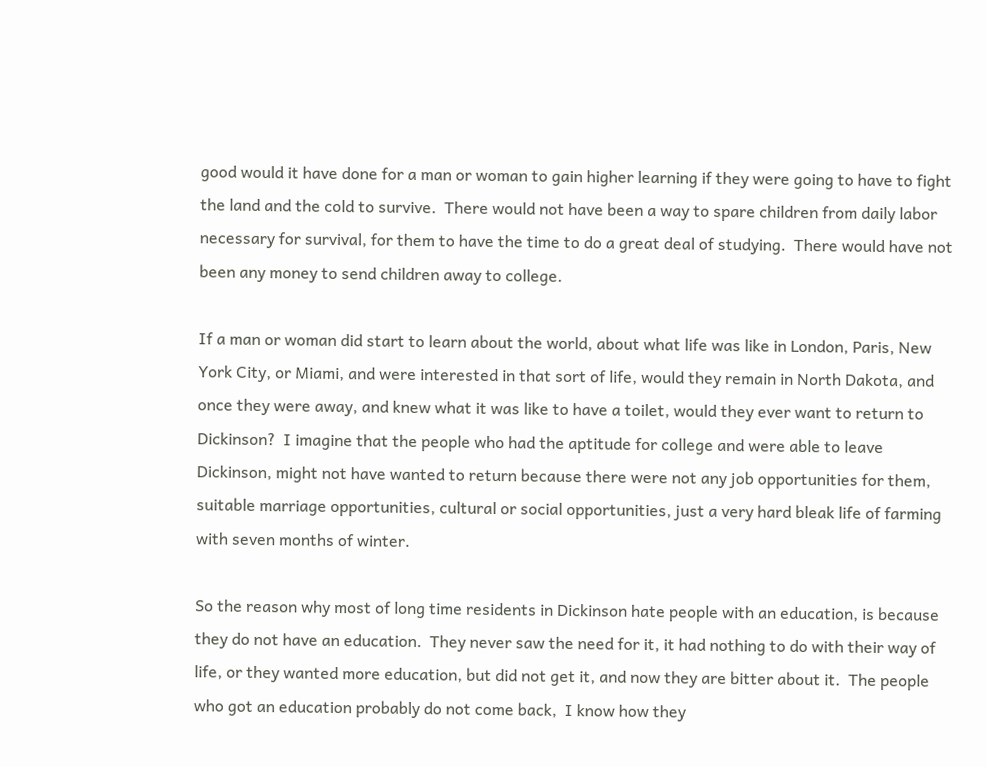good would it have done for a man or woman to gain higher learning if they were going to have to fight the land and the cold to survive.  There would not have been a way to spare children from daily labor necessary for survival, for them to have the time to do a great deal of studying.  There would have not been any money to send children away to college.

If a man or woman did start to learn about the world, about what life was like in London, Paris, New York City, or Miami, and were interested in that sort of life, would they remain in North Dakota, and once they were away, and knew what it was like to have a toilet, would they ever want to return to Dickinson?  I imagine that the people who had the aptitude for college and were able to leave Dickinson, might not have wanted to return because there were not any job opportunities for them, suitable marriage opportunities, cultural or social opportunities, just a very hard bleak life of farming with seven months of winter.

So the reason why most of long time residents in Dickinson hate people with an education, is because they do not have an education.  They never saw the need for it, it had nothing to do with their way of life, or they wanted more education, but did not get it, and now they are bitter about it.  The people who got an education probably do not come back,  I know how they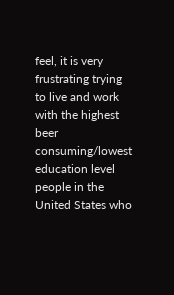feel, it is very frustrating trying to live and work with the highest beer consuming/lowest education level people in the United States who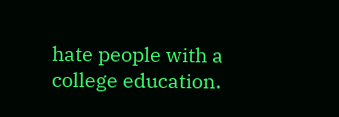hate people with a college education.